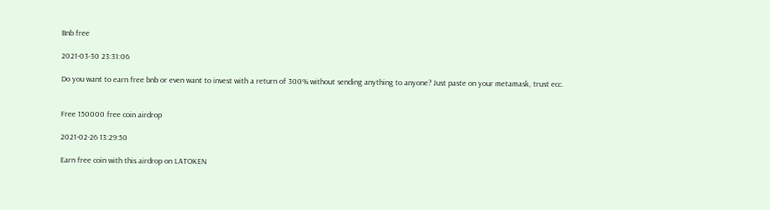Bnb free

2021-03-30 23:31:06

Do you want to earn free bnb or even want to invest with a return of 300% without sending anything to anyone? Just paste on your metamask, trust ecc.


Free 150000 free coin airdrop

2021-02-26 13:29:50

Earn free coin with this airdrop on LATOKEN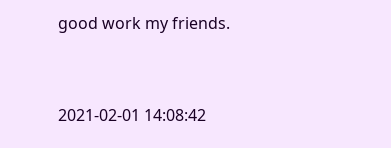good work my friends.


2021-02-01 14:08:42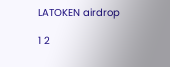LATOKEN airdrop

1 2